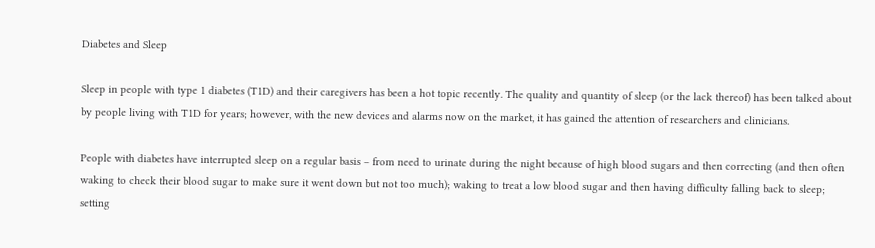Diabetes and Sleep

Sleep in people with type 1 diabetes (T1D) and their caregivers has been a hot topic recently. The quality and quantity of sleep (or the lack thereof) has been talked about by people living with T1D for years; however, with the new devices and alarms now on the market, it has gained the attention of researchers and clinicians.

People with diabetes have interrupted sleep on a regular basis – from need to urinate during the night because of high blood sugars and then correcting (and then often waking to check their blood sugar to make sure it went down but not too much); waking to treat a low blood sugar and then having difficulty falling back to sleep; setting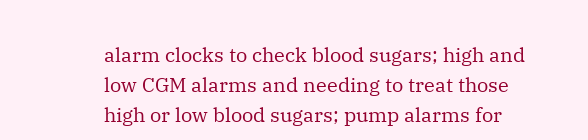alarm clocks to check blood sugars; high and low CGM alarms and needing to treat those high or low blood sugars; pump alarms for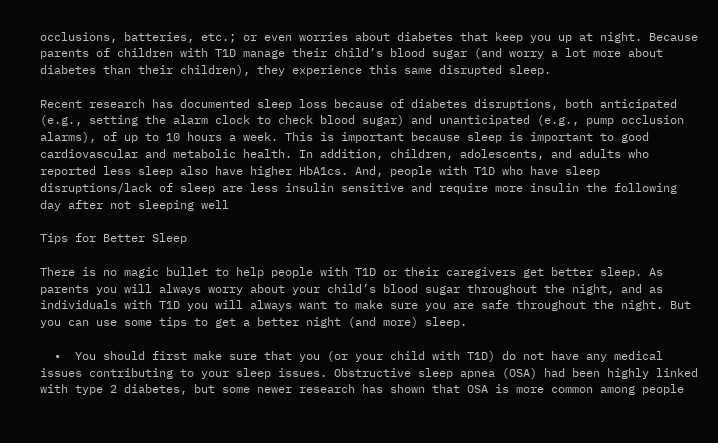occlusions, batteries, etc.; or even worries about diabetes that keep you up at night. Because parents of children with T1D manage their child’s blood sugar (and worry a lot more about diabetes than their children), they experience this same disrupted sleep.

Recent research has documented sleep loss because of diabetes disruptions, both anticipated (e.g., setting the alarm clock to check blood sugar) and unanticipated (e.g., pump occlusion alarms), of up to 10 hours a week. This is important because sleep is important to good cardiovascular and metabolic health. In addition, children, adolescents, and adults who reported less sleep also have higher HbA1cs. And, people with T1D who have sleep disruptions/lack of sleep are less insulin sensitive and require more insulin the following day after not sleeping well

Tips for Better Sleep

There is no magic bullet to help people with T1D or their caregivers get better sleep. As parents you will always worry about your child’s blood sugar throughout the night, and as individuals with T1D you will always want to make sure you are safe throughout the night. But you can use some tips to get a better night (and more) sleep.

  •  You should first make sure that you (or your child with T1D) do not have any medical issues contributing to your sleep issues. Obstructive sleep apnea (OSA) had been highly linked with type 2 diabetes, but some newer research has shown that OSA is more common among people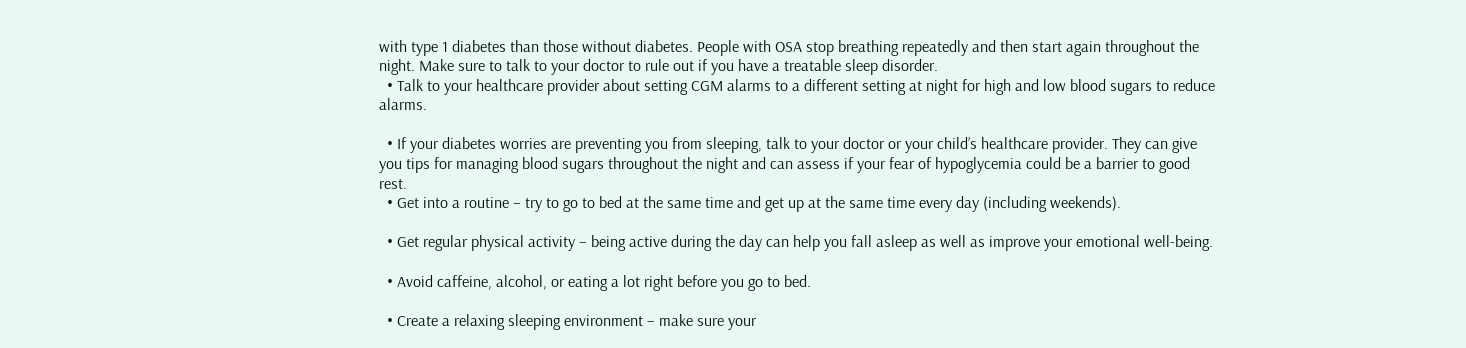with type 1 diabetes than those without diabetes. People with OSA stop breathing repeatedly and then start again throughout the night. Make sure to talk to your doctor to rule out if you have a treatable sleep disorder.
  • Talk to your healthcare provider about setting CGM alarms to a different setting at night for high and low blood sugars to reduce alarms.

  • If your diabetes worries are preventing you from sleeping, talk to your doctor or your child’s healthcare provider. They can give you tips for managing blood sugars throughout the night and can assess if your fear of hypoglycemia could be a barrier to good rest.
  • Get into a routine – try to go to bed at the same time and get up at the same time every day (including weekends).

  • Get regular physical activity – being active during the day can help you fall asleep as well as improve your emotional well-being.

  • Avoid caffeine, alcohol, or eating a lot right before you go to bed.

  • Create a relaxing sleeping environment – make sure your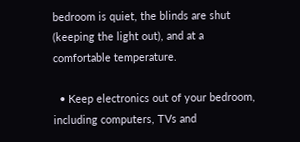bedroom is quiet, the blinds are shut (keeping the light out), and at a comfortable temperature.

  • Keep electronics out of your bedroom, including computers, TVs and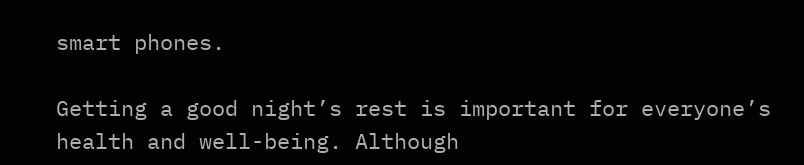smart phones.

Getting a good night’s rest is important for everyone’s health and well-being. Although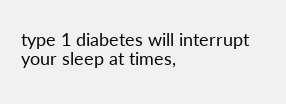type 1 diabetes will interrupt your sleep at times,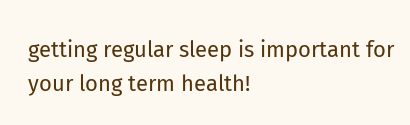getting regular sleep is important for your long term health!